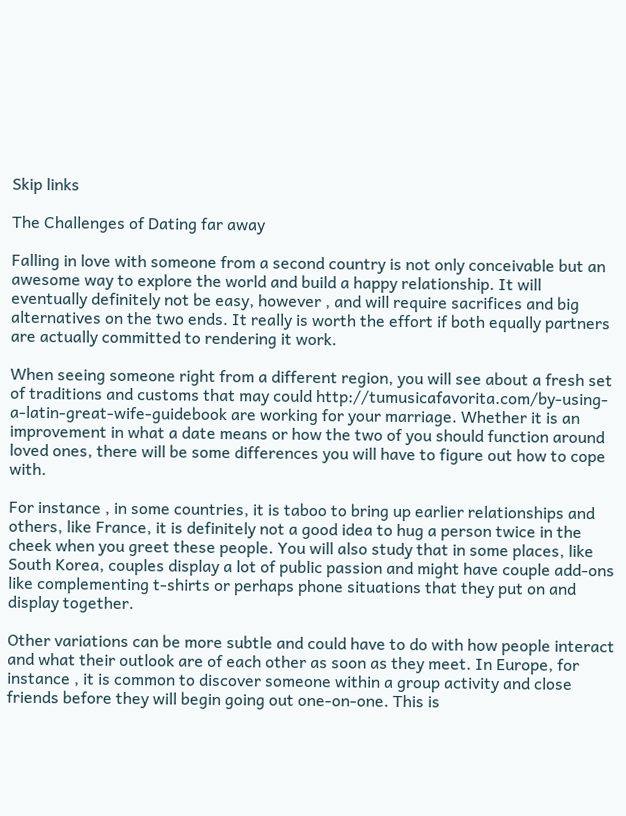Skip links

The Challenges of Dating far away

Falling in love with someone from a second country is not only conceivable but an awesome way to explore the world and build a happy relationship. It will eventually definitely not be easy, however , and will require sacrifices and big alternatives on the two ends. It really is worth the effort if both equally partners are actually committed to rendering it work.

When seeing someone right from a different region, you will see about a fresh set of traditions and customs that may could http://tumusicafavorita.com/by-using-a-latin-great-wife-guidebook are working for your marriage. Whether it is an improvement in what a date means or how the two of you should function around loved ones, there will be some differences you will have to figure out how to cope with.

For instance , in some countries, it is taboo to bring up earlier relationships and others, like France, it is definitely not a good idea to hug a person twice in the cheek when you greet these people. You will also study that in some places, like South Korea, couples display a lot of public passion and might have couple add-ons like complementing t-shirts or perhaps phone situations that they put on and display together.

Other variations can be more subtle and could have to do with how people interact and what their outlook are of each other as soon as they meet. In Europe, for instance , it is common to discover someone within a group activity and close friends before they will begin going out one-on-one. This is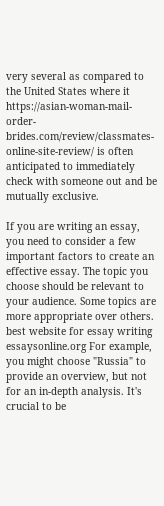very several as compared to the United States where it https://asian-woman-mail-order-brides.com/review/classmates-online-site-review/ is often anticipated to immediately check with someone out and be mutually exclusive.

If you are writing an essay, you need to consider a few important factors to create an effective essay. The topic you choose should be relevant to your audience. Some topics are more appropriate over others. best website for essay writing essaysonline.org For example, you might choose "Russia" to provide an overview, but not for an in-depth analysis. It's crucial to be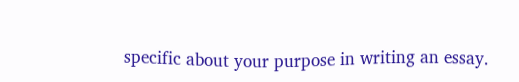specific about your purpose in writing an essay.